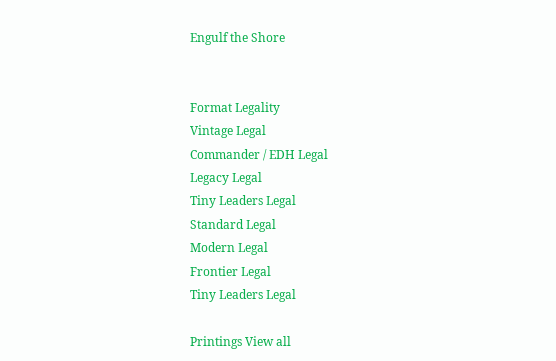Engulf the Shore


Format Legality
Vintage Legal
Commander / EDH Legal
Legacy Legal
Tiny Leaders Legal
Standard Legal
Modern Legal
Frontier Legal
Tiny Leaders Legal

Printings View all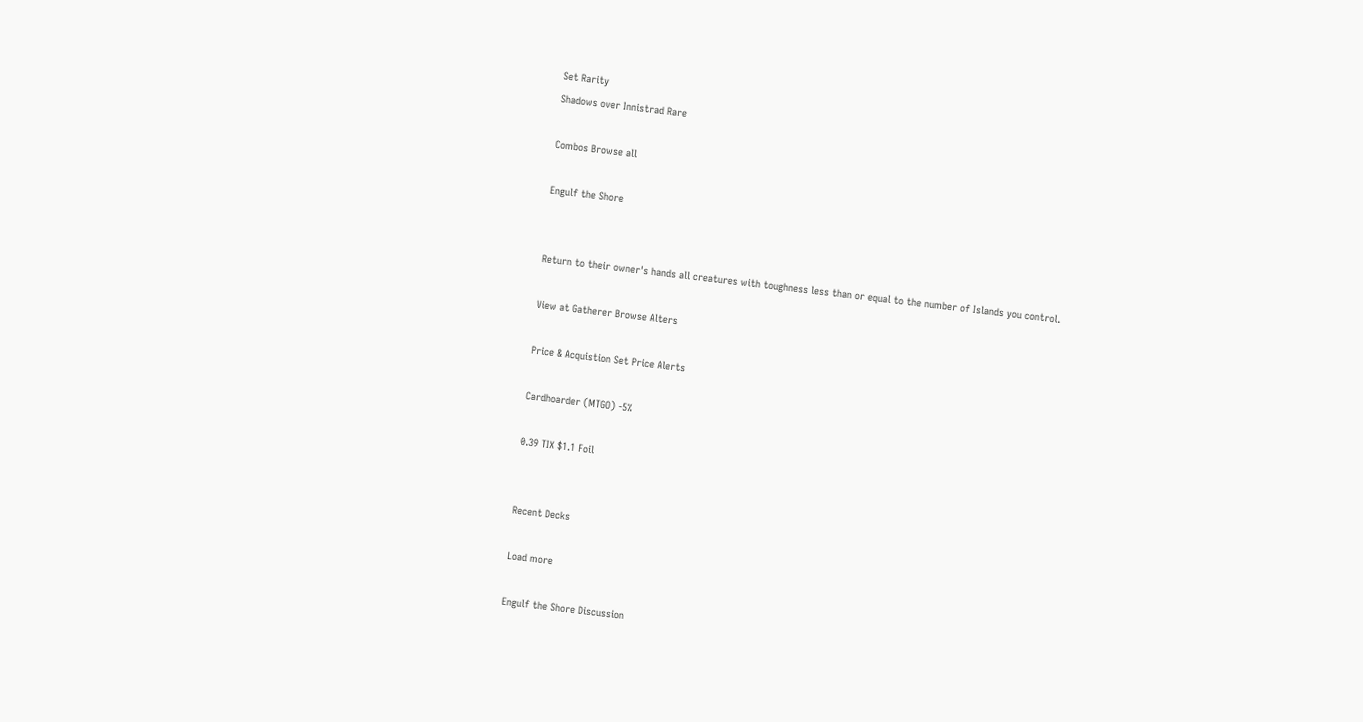Set Rarity
Shadows over Innistrad Rare

Combos Browse all

Engulf the Shore


Return to their owner's hands all creatures with toughness less than or equal to the number of Islands you control.

View at Gatherer Browse Alters

Price & Acquistion Set Price Alerts

Cardhoarder (MTGO) -5%

0.39 TIX $1.1 Foil


Recent Decks

Load more

Engulf the Shore Discussion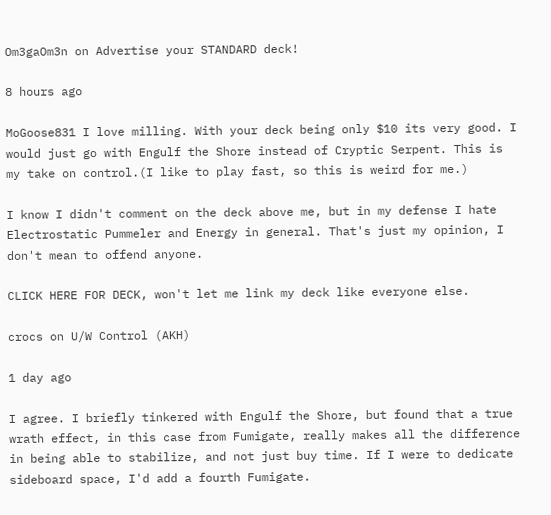Om3gaOm3n on Advertise your STANDARD deck!

8 hours ago

MoGoose831 I love milling. With your deck being only $10 its very good. I would just go with Engulf the Shore instead of Cryptic Serpent. This is my take on control.(I like to play fast, so this is weird for me.)

I know I didn't comment on the deck above me, but in my defense I hate Electrostatic Pummeler and Energy in general. That's just my opinion, I don't mean to offend anyone.

CLICK HERE FOR DECK, won't let me link my deck like everyone else.

crocs on U/W Control (AKH)

1 day ago

I agree. I briefly tinkered with Engulf the Shore, but found that a true wrath effect, in this case from Fumigate, really makes all the difference in being able to stabilize, and not just buy time. If I were to dedicate sideboard space, I'd add a fourth Fumigate.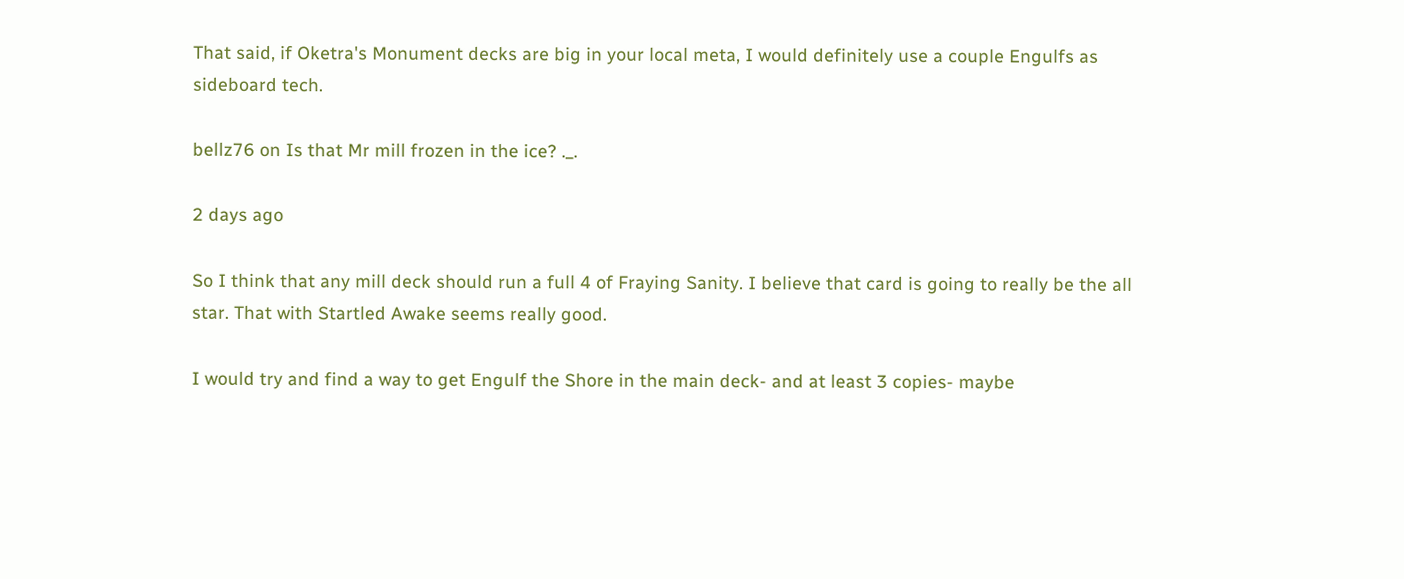That said, if Oketra's Monument decks are big in your local meta, I would definitely use a couple Engulfs as sideboard tech.

bellz76 on Is that Mr mill frozen in the ice? ._.

2 days ago

So I think that any mill deck should run a full 4 of Fraying Sanity. I believe that card is going to really be the all star. That with Startled Awake seems really good.

I would try and find a way to get Engulf the Shore in the main deck- and at least 3 copies- maybe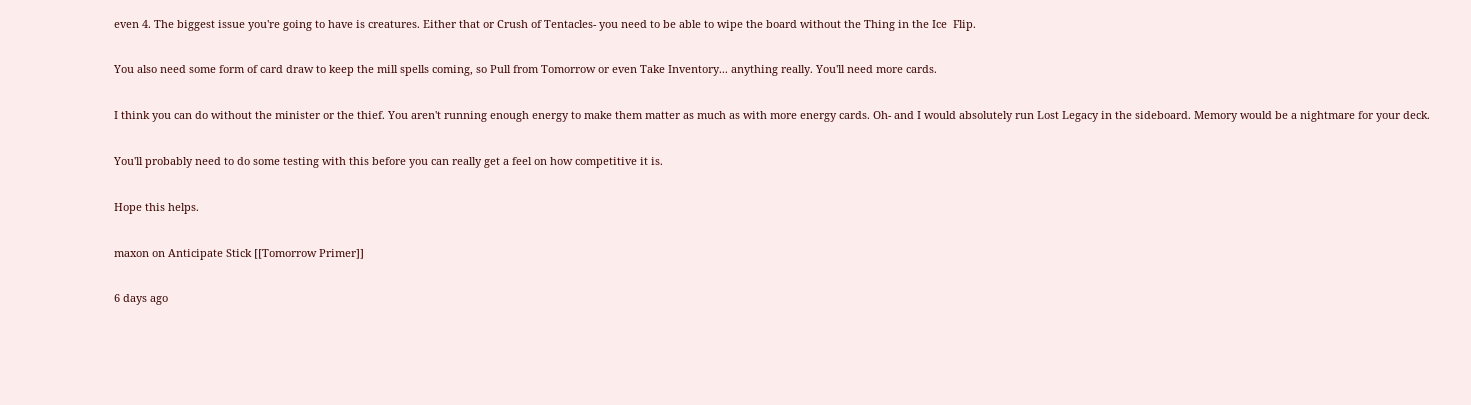even 4. The biggest issue you're going to have is creatures. Either that or Crush of Tentacles- you need to be able to wipe the board without the Thing in the Ice  Flip.

You also need some form of card draw to keep the mill spells coming, so Pull from Tomorrow or even Take Inventory... anything really. You'll need more cards.

I think you can do without the minister or the thief. You aren't running enough energy to make them matter as much as with more energy cards. Oh- and I would absolutely run Lost Legacy in the sideboard. Memory would be a nightmare for your deck.

You'll probably need to do some testing with this before you can really get a feel on how competitive it is.

Hope this helps.

maxon on Anticipate Stick [[Tomorrow Primer]]

6 days ago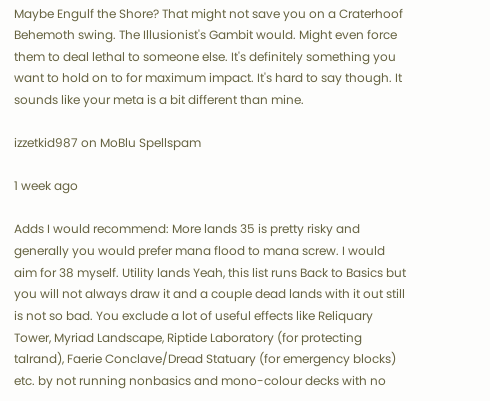Maybe Engulf the Shore? That might not save you on a Craterhoof Behemoth swing. The Illusionist's Gambit would. Might even force them to deal lethal to someone else. It's definitely something you want to hold on to for maximum impact. It's hard to say though. It sounds like your meta is a bit different than mine.

izzetkid987 on MoBlu Spellspam

1 week ago

Adds I would recommend: More lands 35 is pretty risky and generally you would prefer mana flood to mana screw. I would aim for 38 myself. Utility lands Yeah, this list runs Back to Basics but you will not always draw it and a couple dead lands with it out still is not so bad. You exclude a lot of useful effects like Reliquary Tower, Myriad Landscape, Riptide Laboratory (for protecting talrand), Faerie Conclave/Dread Statuary (for emergency blocks) etc. by not running nonbasics and mono-colour decks with no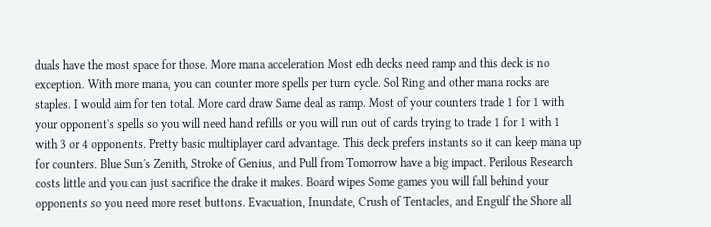duals have the most space for those. More mana acceleration Most edh decks need ramp and this deck is no exception. With more mana, you can counter more spells per turn cycle. Sol Ring and other mana rocks are staples. I would aim for ten total. More card draw Same deal as ramp. Most of your counters trade 1 for 1 with your opponent's spells so you will need hand refills or you will run out of cards trying to trade 1 for 1 with 1 with 3 or 4 opponents. Pretty basic multiplayer card advantage. This deck prefers instants so it can keep mana up for counters. Blue Sun's Zenith, Stroke of Genius, and Pull from Tomorrow have a big impact. Perilous Research costs little and you can just sacrifice the drake it makes. Board wipes Some games you will fall behind your opponents so you need more reset buttons. Evacuation, Inundate, Crush of Tentacles, and Engulf the Shore all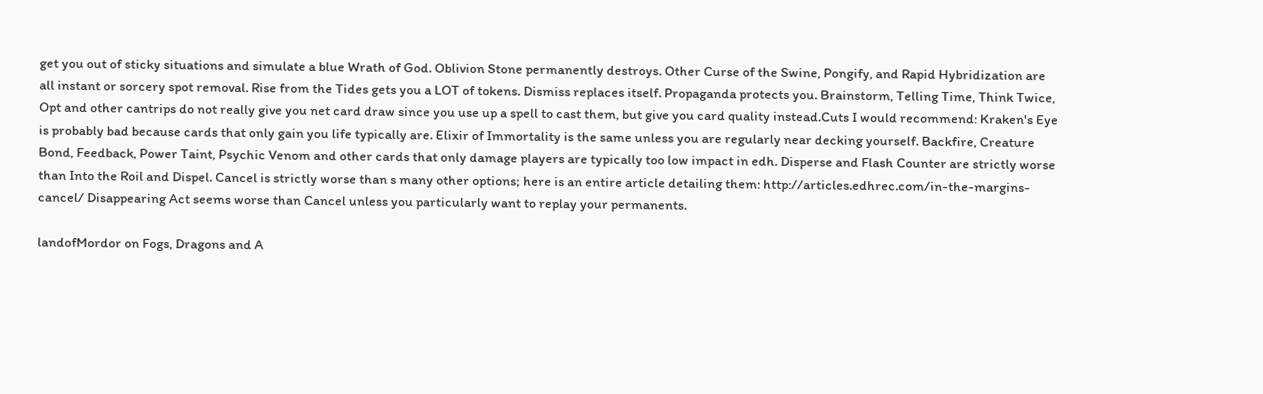get you out of sticky situations and simulate a blue Wrath of God. Oblivion Stone permanently destroys. Other Curse of the Swine, Pongify, and Rapid Hybridization are all instant or sorcery spot removal. Rise from the Tides gets you a LOT of tokens. Dismiss replaces itself. Propaganda protects you. Brainstorm, Telling Time, Think Twice, Opt and other cantrips do not really give you net card draw since you use up a spell to cast them, but give you card quality instead.Cuts I would recommend: Kraken's Eye is probably bad because cards that only gain you life typically are. Elixir of Immortality is the same unless you are regularly near decking yourself. Backfire, Creature Bond, Feedback, Power Taint, Psychic Venom and other cards that only damage players are typically too low impact in edh. Disperse and Flash Counter are strictly worse than Into the Roil and Dispel. Cancel is strictly worse than s many other options; here is an entire article detailing them: http://articles.edhrec.com/in-the-margins-cancel/ Disappearing Act seems worse than Cancel unless you particularly want to replay your permanents.

landofMordor on Fogs, Dragons and A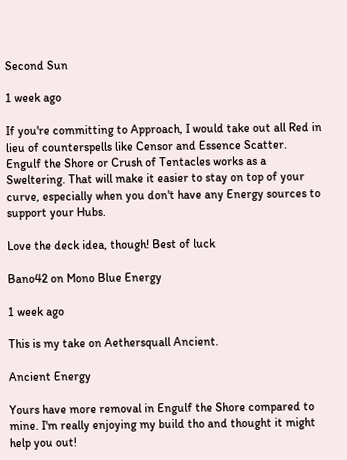Second Sun

1 week ago

If you're committing to Approach, I would take out all Red in lieu of counterspells like Censor and Essence Scatter. Engulf the Shore or Crush of Tentacles works as a Sweltering. That will make it easier to stay on top of your curve, especially when you don't have any Energy sources to support your Hubs.

Love the deck idea, though! Best of luck

Bano42 on Mono Blue Energy

1 week ago

This is my take on Aethersquall Ancient.

Ancient Energy

Yours have more removal in Engulf the Shore compared to mine. I'm really enjoying my build tho and thought it might help you out!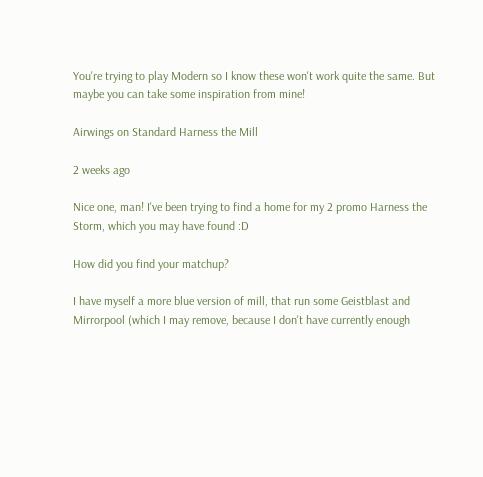You're trying to play Modern so I know these won't work quite the same. But maybe you can take some inspiration from mine!

Airwings on Standard Harness the Mill

2 weeks ago

Nice one, man! I've been trying to find a home for my 2 promo Harness the Storm, which you may have found :D

How did you find your matchup?

I have myself a more blue version of mill, that run some Geistblast and Mirrorpool (which I may remove, because I don't have currently enough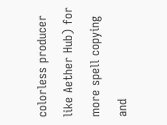colorless producer like Aether Hub) for more spell copying and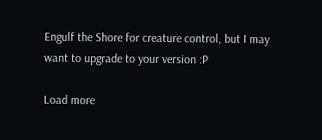Engulf the Shore for creature control, but I may want to upgrade to your version :P

Load more